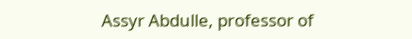Assyr Abdulle, professor of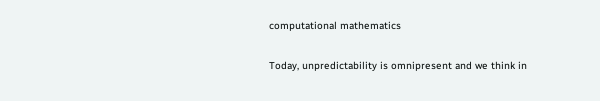computational mathematics

Today, unpredictability is omnipresent and we think in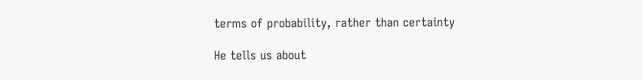terms of probability, rather than certainty

He tells us about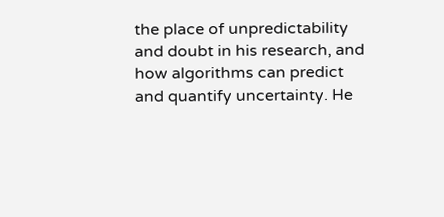the place of unpredictability and doubt in his research, and how algorithms can predict and quantify uncertainty. He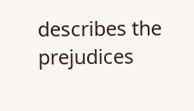describes the prejudices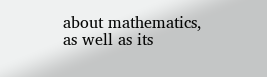about mathematics, as well as its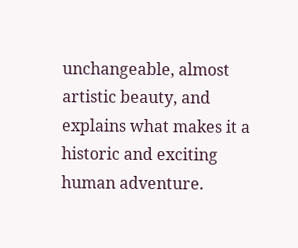unchangeable, almost artistic beauty, and explains what makes it a historic and exciting human adventure.